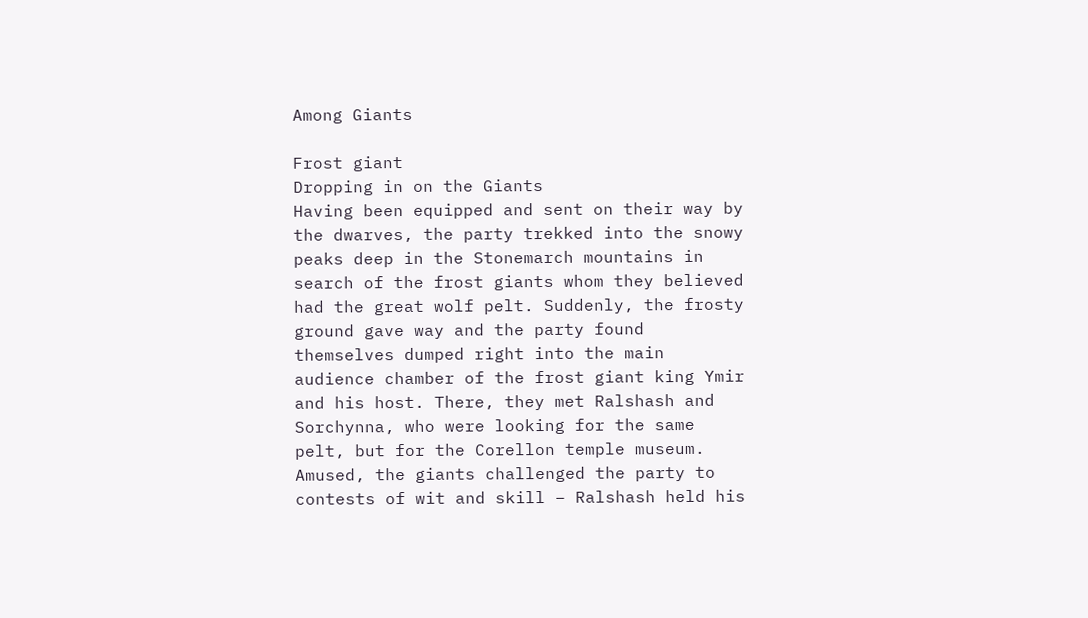Among Giants

Frost giant
Dropping in on the Giants
Having been equipped and sent on their way by the dwarves, the party trekked into the snowy peaks deep in the Stonemarch mountains in search of the frost giants whom they believed had the great wolf pelt. Suddenly, the frosty ground gave way and the party found themselves dumped right into the main audience chamber of the frost giant king Ymir and his host. There, they met Ralshash and Sorchynna, who were looking for the same pelt, but for the Corellon temple museum. Amused, the giants challenged the party to contests of wit and skill – Ralshash held his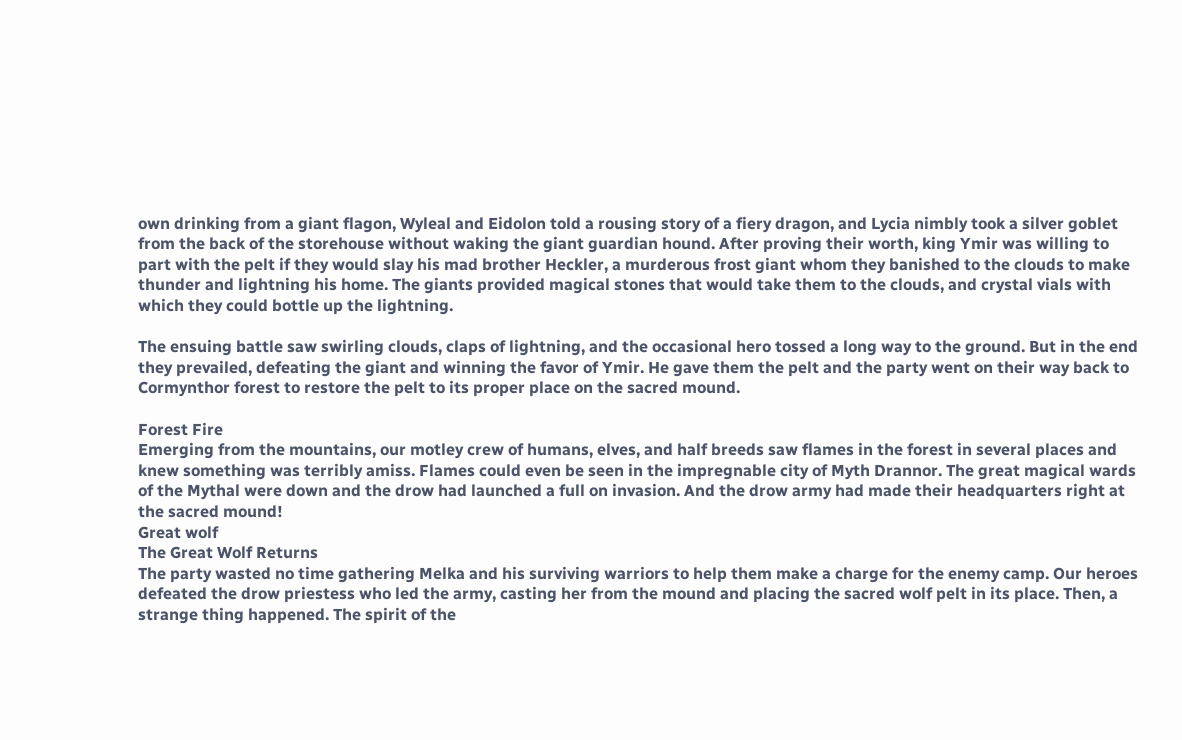own drinking from a giant flagon, Wyleal and Eidolon told a rousing story of a fiery dragon, and Lycia nimbly took a silver goblet from the back of the storehouse without waking the giant guardian hound. After proving their worth, king Ymir was willing to part with the pelt if they would slay his mad brother Heckler, a murderous frost giant whom they banished to the clouds to make thunder and lightning his home. The giants provided magical stones that would take them to the clouds, and crystal vials with which they could bottle up the lightning.

The ensuing battle saw swirling clouds, claps of lightning, and the occasional hero tossed a long way to the ground. But in the end they prevailed, defeating the giant and winning the favor of Ymir. He gave them the pelt and the party went on their way back to Cormynthor forest to restore the pelt to its proper place on the sacred mound.

Forest Fire
Emerging from the mountains, our motley crew of humans, elves, and half breeds saw flames in the forest in several places and knew something was terribly amiss. Flames could even be seen in the impregnable city of Myth Drannor. The great magical wards of the Mythal were down and the drow had launched a full on invasion. And the drow army had made their headquarters right at the sacred mound!
Great wolf
The Great Wolf Returns
The party wasted no time gathering Melka and his surviving warriors to help them make a charge for the enemy camp. Our heroes defeated the drow priestess who led the army, casting her from the mound and placing the sacred wolf pelt in its place. Then, a strange thing happened. The spirit of the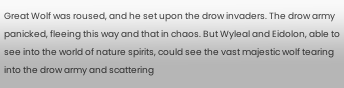Great Wolf was roused, and he set upon the drow invaders. The drow army panicked, fleeing this way and that in chaos. But Wyleal and Eidolon, able to see into the world of nature spirits, could see the vast majestic wolf tearing into the drow army and scattering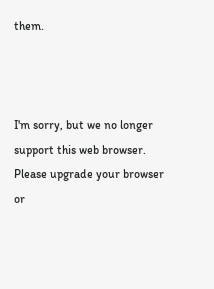them.



I'm sorry, but we no longer support this web browser. Please upgrade your browser or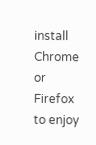install Chrome or Firefox to enjoy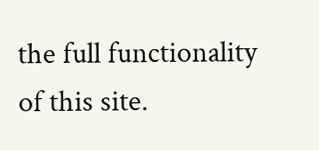the full functionality of this site.